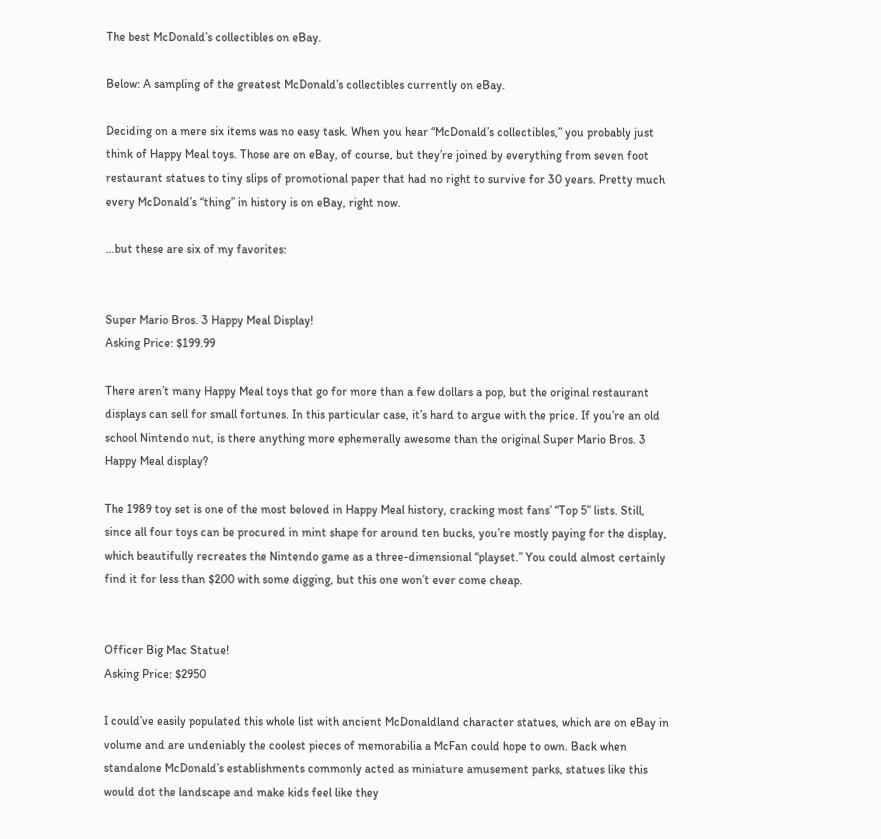The best McDonald’s collectibles on eBay.

Below: A sampling of the greatest McDonald’s collectibles currently on eBay.

Deciding on a mere six items was no easy task. When you hear “McDonald’s collectibles,” you probably just think of Happy Meal toys. Those are on eBay, of course, but they’re joined by everything from seven foot restaurant statues to tiny slips of promotional paper that had no right to survive for 30 years. Pretty much every McDonald’s “thing” in history is on eBay, right now.

…but these are six of my favorites:


Super Mario Bros. 3 Happy Meal Display!
Asking Price: $199.99

There aren’t many Happy Meal toys that go for more than a few dollars a pop, but the original restaurant displays can sell for small fortunes. In this particular case, it’s hard to argue with the price. If you’re an old school Nintendo nut, is there anything more ephemerally awesome than the original Super Mario Bros. 3 Happy Meal display?

The 1989 toy set is one of the most beloved in Happy Meal history, cracking most fans’ “Top 5” lists. Still, since all four toys can be procured in mint shape for around ten bucks, you’re mostly paying for the display, which beautifully recreates the Nintendo game as a three-dimensional “playset.” You could almost certainly find it for less than $200 with some digging, but this one won’t ever come cheap.


Officer Big Mac Statue!
Asking Price: $2950

I could’ve easily populated this whole list with ancient McDonaldland character statues, which are on eBay in volume and are undeniably the coolest pieces of memorabilia a McFan could hope to own. Back when standalone McDonald’s establishments commonly acted as miniature amusement parks, statues like this would dot the landscape and make kids feel like they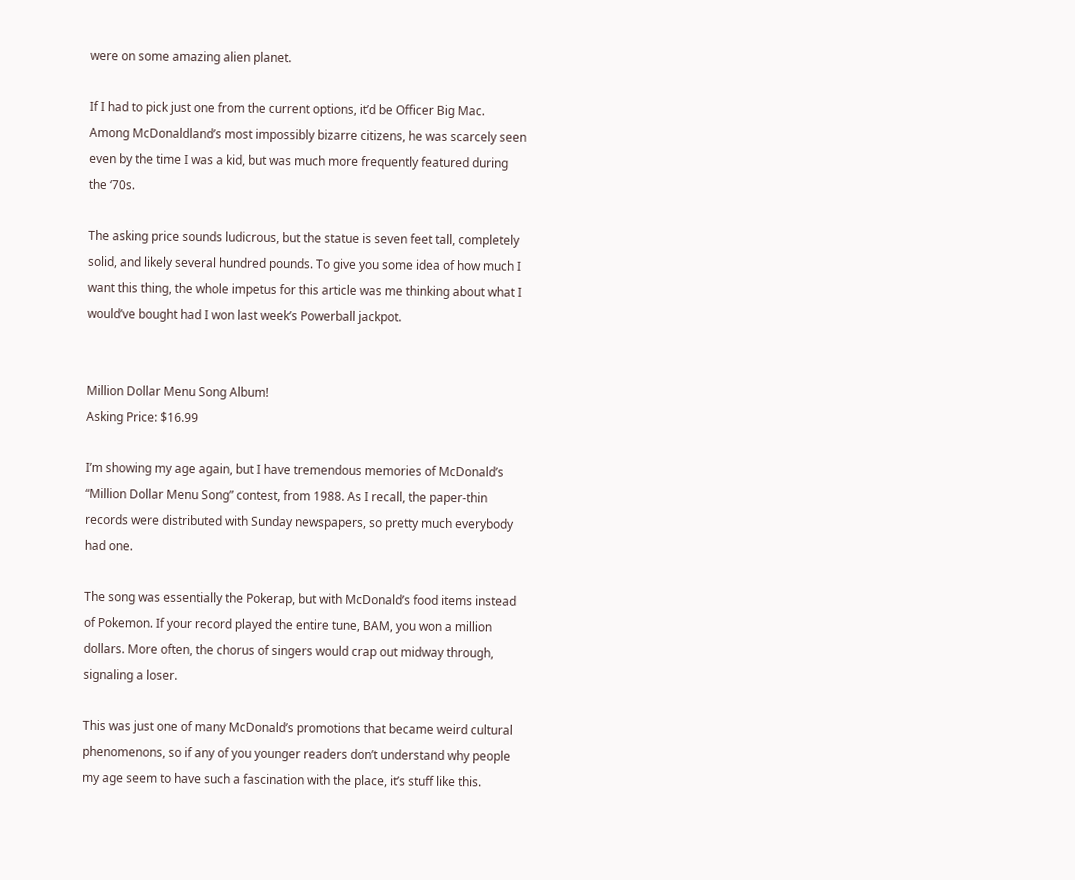were on some amazing alien planet.

If I had to pick just one from the current options, it’d be Officer Big Mac. Among McDonaldland’s most impossibly bizarre citizens, he was scarcely seen even by the time I was a kid, but was much more frequently featured during the ‘70s.

The asking price sounds ludicrous, but the statue is seven feet tall, completely solid, and likely several hundred pounds. To give you some idea of how much I want this thing, the whole impetus for this article was me thinking about what I would’ve bought had I won last week’s Powerball jackpot.


Million Dollar Menu Song Album!
Asking Price: $16.99

I’m showing my age again, but I have tremendous memories of McDonald’s “Million Dollar Menu Song” contest, from 1988. As I recall, the paper-thin records were distributed with Sunday newspapers, so pretty much everybody had one.

The song was essentially the Pokerap, but with McDonald’s food items instead of Pokemon. If your record played the entire tune, BAM, you won a million dollars. More often, the chorus of singers would crap out midway through, signaling a loser.

This was just one of many McDonald’s promotions that became weird cultural phenomenons, so if any of you younger readers don’t understand why people my age seem to have such a fascination with the place, it’s stuff like this.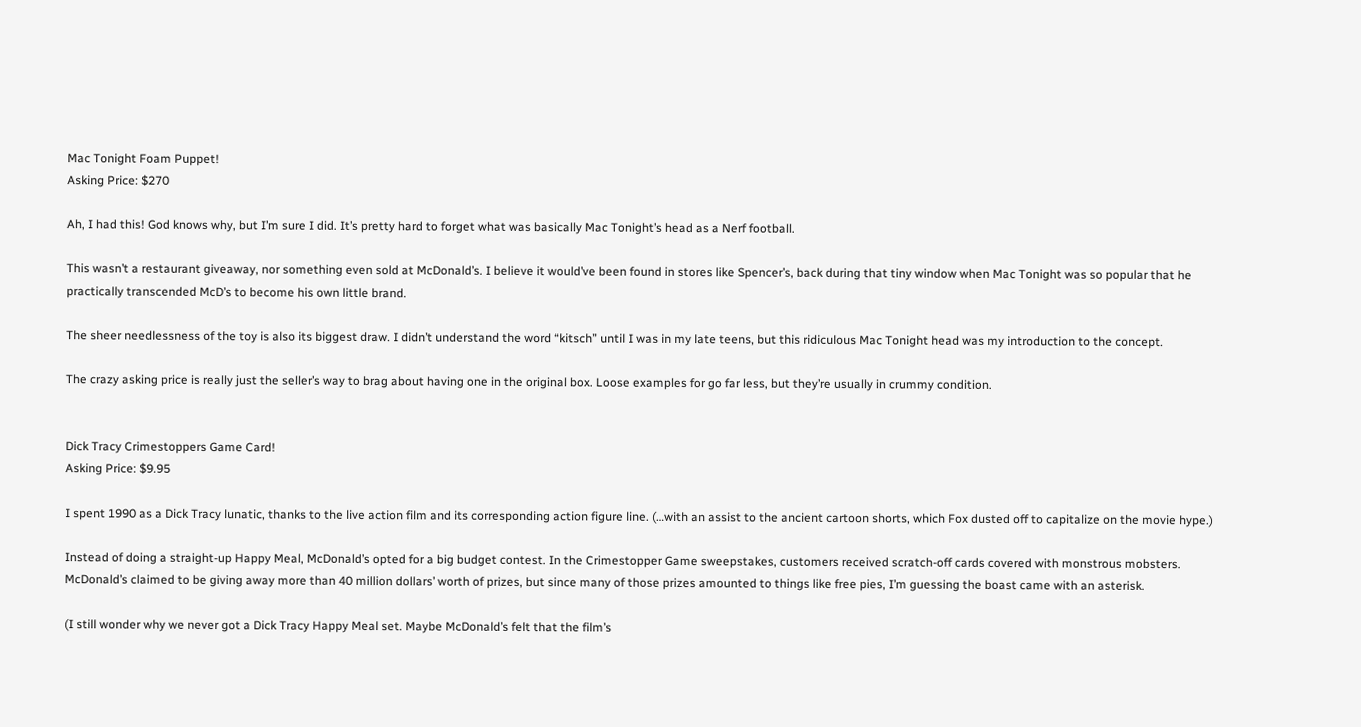Mac Tonight Foam Puppet!
Asking Price: $270

Ah, I had this! God knows why, but I’m sure I did. It’s pretty hard to forget what was basically Mac Tonight’s head as a Nerf football.

This wasn’t a restaurant giveaway, nor something even sold at McDonald’s. I believe it would’ve been found in stores like Spencer’s, back during that tiny window when Mac Tonight was so popular that he practically transcended McD’s to become his own little brand.

The sheer needlessness of the toy is also its biggest draw. I didn’t understand the word “kitsch” until I was in my late teens, but this ridiculous Mac Tonight head was my introduction to the concept.

The crazy asking price is really just the seller’s way to brag about having one in the original box. Loose examples for go far less, but they’re usually in crummy condition.


Dick Tracy Crimestoppers Game Card!
Asking Price: $9.95

I spent 1990 as a Dick Tracy lunatic, thanks to the live action film and its corresponding action figure line. (…with an assist to the ancient cartoon shorts, which Fox dusted off to capitalize on the movie hype.)

Instead of doing a straight-up Happy Meal, McDonald’s opted for a big budget contest. In the Crimestopper Game sweepstakes, customers received scratch-off cards covered with monstrous mobsters. McDonald’s claimed to be giving away more than 40 million dollars’ worth of prizes, but since many of those prizes amounted to things like free pies, I’m guessing the boast came with an asterisk.

(I still wonder why we never got a Dick Tracy Happy Meal set. Maybe McDonald’s felt that the film’s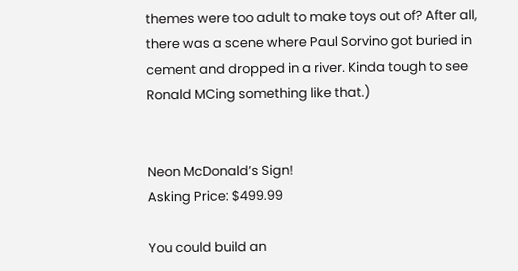themes were too adult to make toys out of? After all, there was a scene where Paul Sorvino got buried in cement and dropped in a river. Kinda tough to see Ronald MCing something like that.)


Neon McDonald’s Sign!
Asking Price: $499.99

You could build an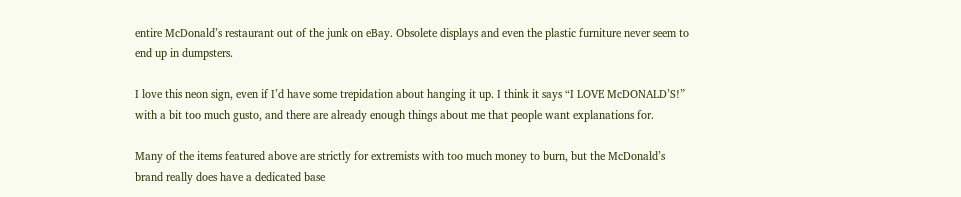entire McDonald’s restaurant out of the junk on eBay. Obsolete displays and even the plastic furniture never seem to end up in dumpsters.

I love this neon sign, even if I’d have some trepidation about hanging it up. I think it says “I LOVE McDONALD’S!” with a bit too much gusto, and there are already enough things about me that people want explanations for.

Many of the items featured above are strictly for extremists with too much money to burn, but the McDonald’s brand really does have a dedicated base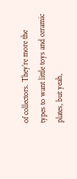of collectors. They’re more the types to want little toys and ceramic plates, but yeah,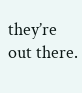they’re out there.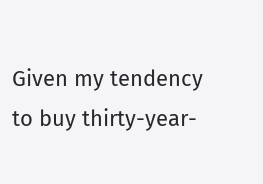Given my tendency to buy thirty-year-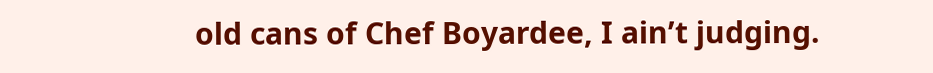old cans of Chef Boyardee, I ain’t judging.